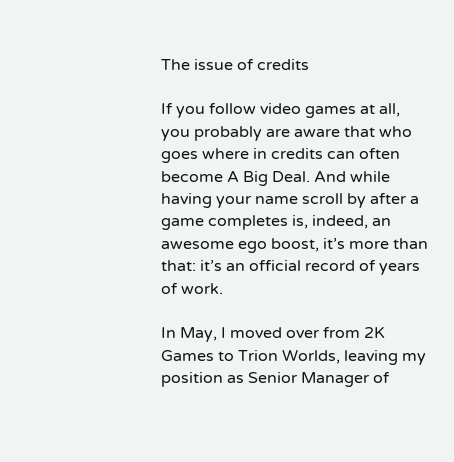The issue of credits

If you follow video games at all, you probably are aware that who goes where in credits can often become A Big Deal. And while having your name scroll by after a game completes is, indeed, an awesome ego boost, it’s more than that: it’s an official record of years of work.

In May, I moved over from 2K Games to Trion Worlds, leaving my position as Senior Manager of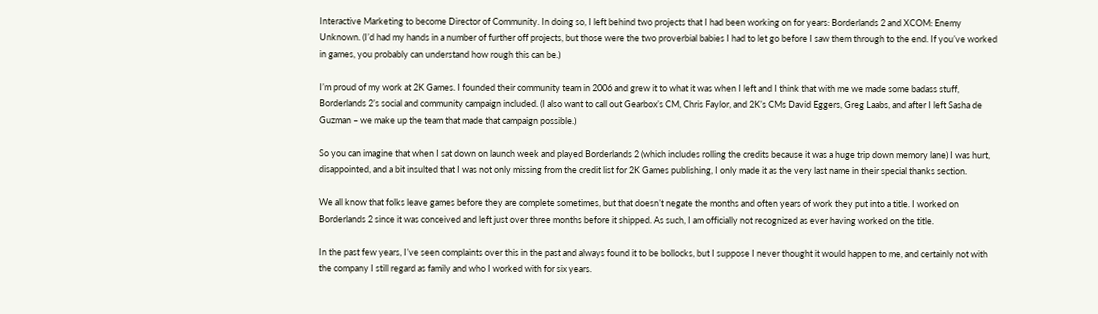Interactive Marketing to become Director of Community. In doing so, I left behind two projects that I had been working on for years: Borderlands 2 and XCOM: Enemy Unknown. (I’d had my hands in a number of further off projects, but those were the two proverbial babies I had to let go before I saw them through to the end. If you’ve worked in games, you probably can understand how rough this can be.)

I’m proud of my work at 2K Games. I founded their community team in 2006 and grew it to what it was when I left and I think that with me we made some badass stuff, Borderlands 2’s social and community campaign included. (I also want to call out Gearbox’s CM, Chris Faylor, and 2K’s CMs David Eggers, Greg Laabs, and after I left Sasha de Guzman – we make up the team that made that campaign possible.)

So you can imagine that when I sat down on launch week and played Borderlands 2 (which includes rolling the credits because it was a huge trip down memory lane) I was hurt, disappointed, and a bit insulted that I was not only missing from the credit list for 2K Games publishing, I only made it as the very last name in their special thanks section.

We all know that folks leave games before they are complete sometimes, but that doesn’t negate the months and often years of work they put into a title. I worked on Borderlands 2 since it was conceived and left just over three months before it shipped. As such, I am officially not recognized as ever having worked on the title.

In the past few years, I’ve seen complaints over this in the past and always found it to be bollocks, but I suppose I never thought it would happen to me, and certainly not with the company I still regard as family and who I worked with for six years.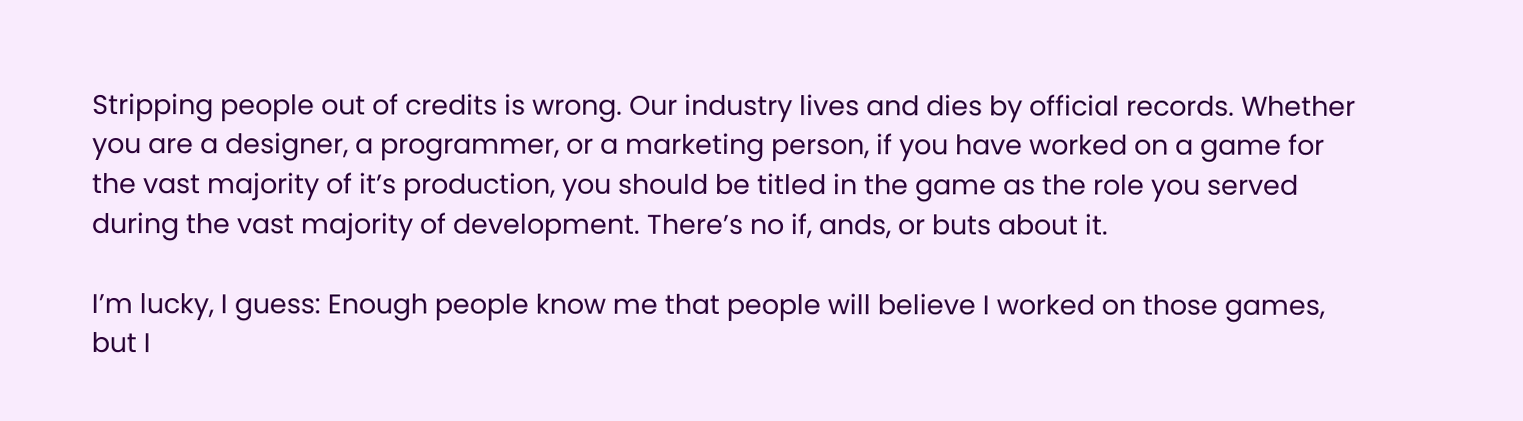Stripping people out of credits is wrong. Our industry lives and dies by official records. Whether you are a designer, a programmer, or a marketing person, if you have worked on a game for the vast majority of it’s production, you should be titled in the game as the role you served during the vast majority of development. There’s no if, ands, or buts about it.

I’m lucky, I guess: Enough people know me that people will believe I worked on those games, but I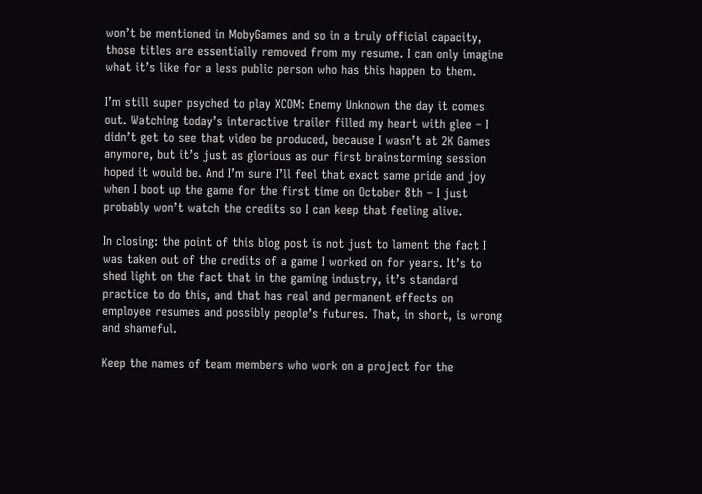won’t be mentioned in MobyGames and so in a truly official capacity, those titles are essentially removed from my resume. I can only imagine what it’s like for a less public person who has this happen to them.

I’m still super psyched to play XCOM: Enemy Unknown the day it comes out. Watching today’s interactive trailer filled my heart with glee – I didn’t get to see that video be produced, because I wasn’t at 2K Games anymore, but it’s just as glorious as our first brainstorming session hoped it would be. And I’m sure I’ll feel that exact same pride and joy when I boot up the game for the first time on October 8th – I just probably won’t watch the credits so I can keep that feeling alive.

In closing: the point of this blog post is not just to lament the fact I was taken out of the credits of a game I worked on for years. It’s to shed light on the fact that in the gaming industry, it’s standard practice to do this, and that has real and permanent effects on employee resumes and possibly people’s futures. That, in short, is wrong and shameful.

Keep the names of team members who work on a project for the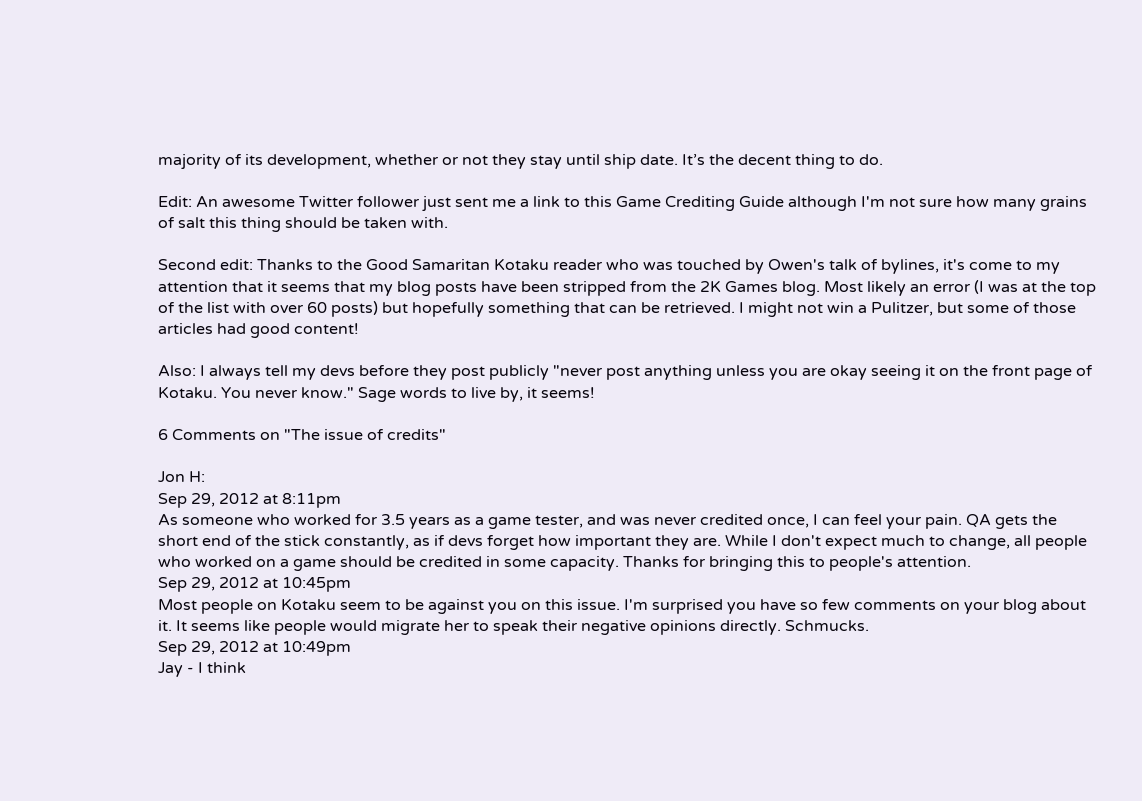majority of its development, whether or not they stay until ship date. It’s the decent thing to do.

Edit: An awesome Twitter follower just sent me a link to this Game Crediting Guide although I'm not sure how many grains of salt this thing should be taken with.

Second edit: Thanks to the Good Samaritan Kotaku reader who was touched by Owen's talk of bylines, it's come to my attention that it seems that my blog posts have been stripped from the 2K Games blog. Most likely an error (I was at the top of the list with over 60 posts) but hopefully something that can be retrieved. I might not win a Pulitzer, but some of those articles had good content!

Also: I always tell my devs before they post publicly "never post anything unless you are okay seeing it on the front page of Kotaku. You never know." Sage words to live by, it seems!

6 Comments on "The issue of credits"

Jon H:
Sep 29, 2012 at 8:11pm
As someone who worked for 3.5 years as a game tester, and was never credited once, I can feel your pain. QA gets the short end of the stick constantly, as if devs forget how important they are. While I don't expect much to change, all people who worked on a game should be credited in some capacity. Thanks for bringing this to people's attention.
Sep 29, 2012 at 10:45pm
Most people on Kotaku seem to be against you on this issue. I'm surprised you have so few comments on your blog about it. It seems like people would migrate her to speak their negative opinions directly. Schmucks.
Sep 29, 2012 at 10:49pm
Jay - I think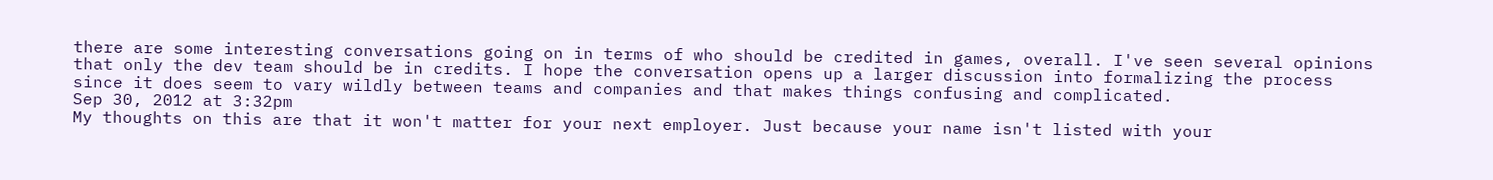there are some interesting conversations going on in terms of who should be credited in games, overall. I've seen several opinions that only the dev team should be in credits. I hope the conversation opens up a larger discussion into formalizing the process since it does seem to vary wildly between teams and companies and that makes things confusing and complicated.
Sep 30, 2012 at 3:32pm
My thoughts on this are that it won't matter for your next employer. Just because your name isn't listed with your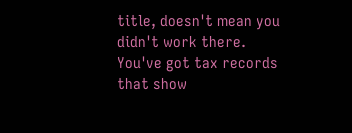title, doesn't mean you didn't work there. You've got tax records that show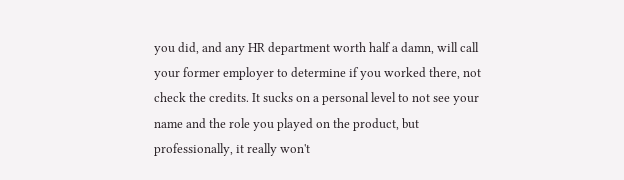you did, and any HR department worth half a damn, will call your former employer to determine if you worked there, not check the credits. It sucks on a personal level to not see your name and the role you played on the product, but professionally, it really won't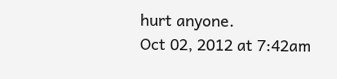hurt anyone.
Oct 02, 2012 at 7:42am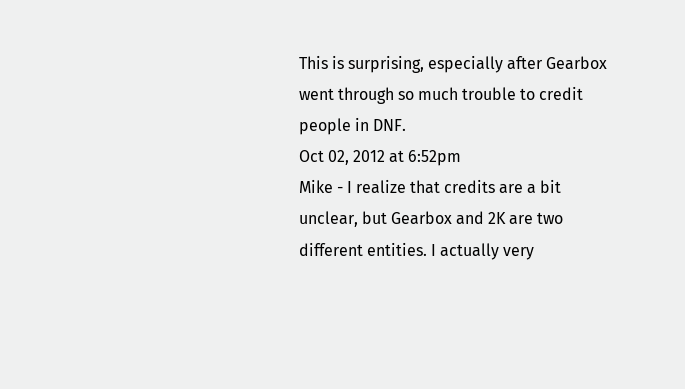This is surprising, especially after Gearbox went through so much trouble to credit people in DNF.
Oct 02, 2012 at 6:52pm
Mike - I realize that credits are a bit unclear, but Gearbox and 2K are two different entities. I actually very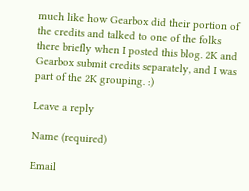much like how Gearbox did their portion of the credits and talked to one of the folks there briefly when I posted this blog. 2K and Gearbox submit credits separately, and I was part of the 2K grouping. :)

Leave a reply

Name (required)

Email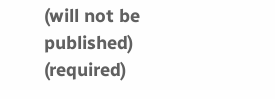(will not be published) (required)